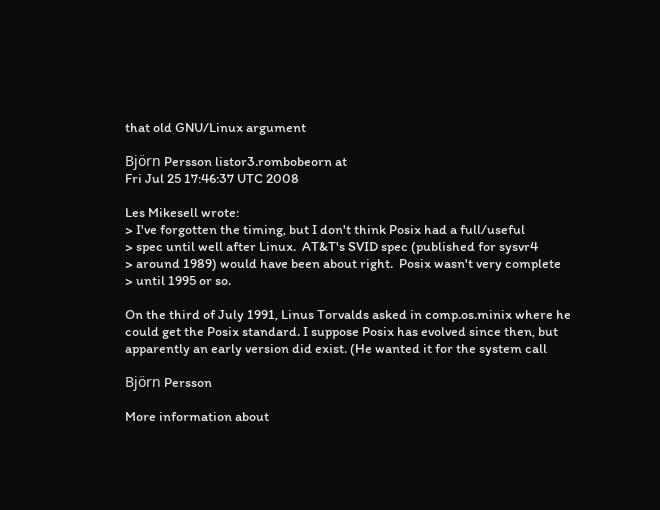that old GNU/Linux argument

Björn Persson listor3.rombobeorn at
Fri Jul 25 17:46:37 UTC 2008

Les Mikesell wrote:
> I've forgotten the timing, but I don't think Posix had a full/useful
> spec until well after Linux.  AT&T's SVID spec (published for sysvr4
> around 1989) would have been about right.  Posix wasn't very complete
> until 1995 or so.

On the third of July 1991, Linus Torvalds asked in comp.os.minix where he
could get the Posix standard. I suppose Posix has evolved since then, but
apparently an early version did exist. (He wanted it for the system call

Björn Persson

More information about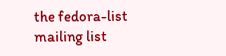the fedora-list mailing list